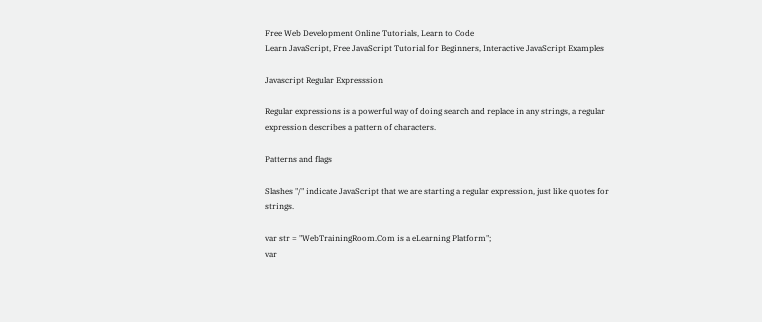Free Web Development Online Tutorials, Learn to Code
Learn JavaScript, Free JavaScript Tutorial for Beginners, Interactive JavaScript Examples

Javascript Regular Expresssion

Regular expressions is a powerful way of doing search and replace in any strings, a regular expression describes a pattern of characters.

Patterns and flags

Slashes "/" indicate JavaScript that we are starting a regular expression, just like quotes for strings.

var str = "WebTrainingRoom.Com is a eLearning Platform";
var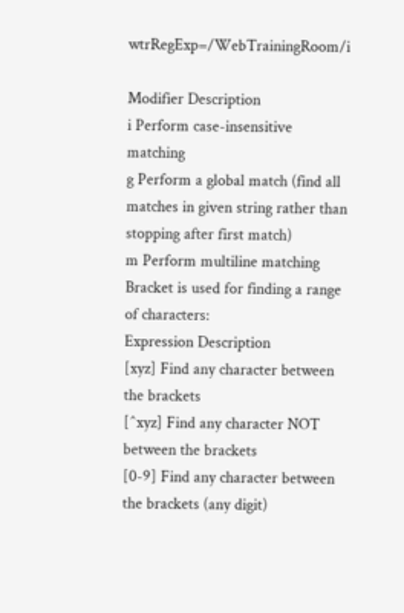wtrRegExp=/WebTrainingRoom/i

Modifier Description
i Perform case-insensitive matching
g Perform a global match (find all matches in given string rather than stopping after first match)
m Perform multiline matching
Bracket is used for finding a range of characters:
Expression Description
[xyz] Find any character between the brackets
[^xyz] Find any character NOT between the brackets
[0-9] Find any character between the brackets (any digit)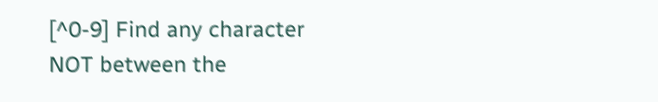[^0-9] Find any character NOT between the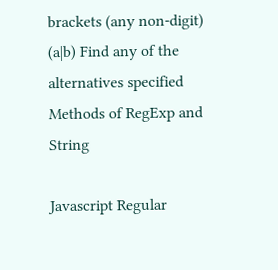brackets (any non-digit)
(a|b) Find any of the alternatives specified
Methods of RegExp and String

Javascript Regular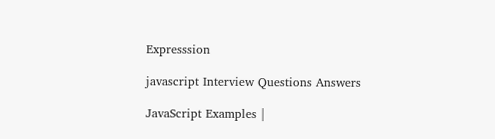Expresssion

javascript Interview Questions Answers

JavaScript Examples |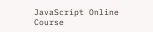JavaScript Online Course